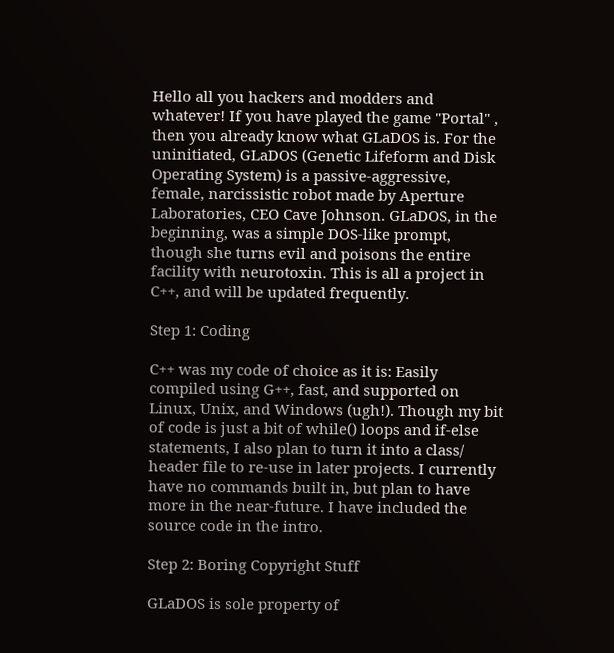Hello all you hackers and modders and whatever! If you have played the game "Portal" , then you already know what GLaDOS is. For the uninitiated, GLaDOS (Genetic Lifeform and Disk Operating System) is a passive-aggressive, female, narcissistic robot made by Aperture Laboratories, CEO Cave Johnson. GLaDOS, in the beginning, was a simple DOS-like prompt, though she turns evil and poisons the entire facility with neurotoxin. This is all a project in C++, and will be updated frequently.

Step 1: Coding

C++ was my code of choice as it is: Easily compiled using G++, fast, and supported on Linux, Unix, and Windows (ugh!). Though my bit of code is just a bit of while() loops and if-else statements, I also plan to turn it into a class/ header file to re-use in later projects. I currently have no commands built in, but plan to have more in the near-future. I have included the source code in the intro.

Step 2: Boring Copyright Stuff

GLaDOS is sole property of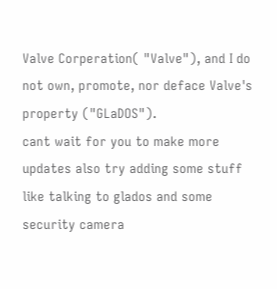Valve Corperation( "Valve"), and I do not own, promote, nor deface Valve's property ("GLaDOS").
cant wait for you to make more updates also try adding some stuff like talking to glados and some security camera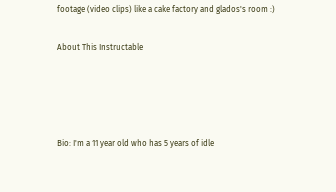footage (video clips) like a cake factory and glados's room :)

About This Instructable




Bio: I'm a 11 year old who has 5 years of idle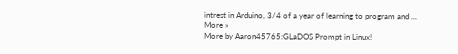intrest in Arduino, 3/4 of a year of learning to program and ... More »
More by Aaron45765:GLaDOS Prompt in Linux!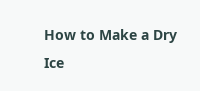How to Make a Dry Ice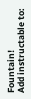Fountain!
Add instructable to: